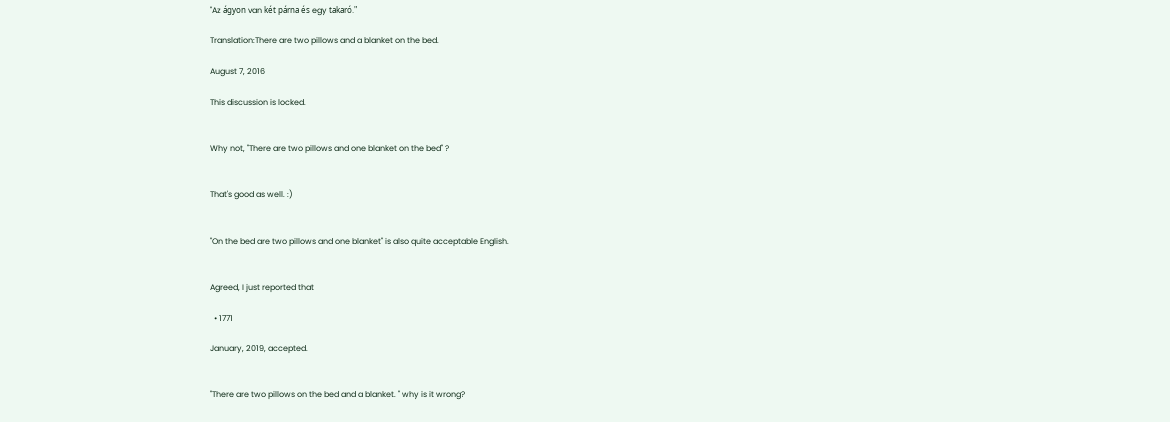"Az ágyon van két párna és egy takaró."

Translation:There are two pillows and a blanket on the bed.

August 7, 2016

This discussion is locked.


Why not, "There are two pillows and one blanket on the bed" ?


That's good as well. :)


"On the bed are two pillows and one blanket" is also quite acceptable English.


Agreed, I just reported that

  • 1771

January, 2019, accepted.


"There are two pillows on the bed and a blanket. " why is it wrong?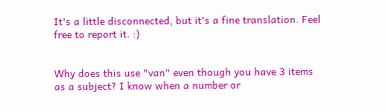It's a little disconnected, but it's a fine translation. Feel free to report it. :)


Why does this use "van" even though you have 3 items as a subject? I know when a number or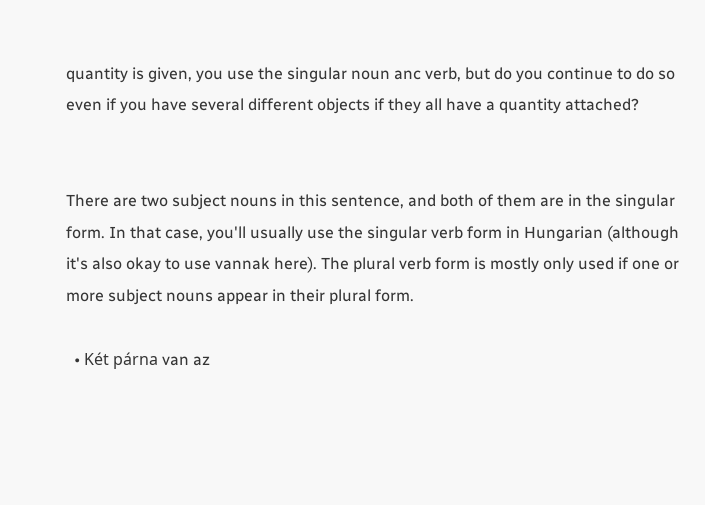quantity is given, you use the singular noun anc verb, but do you continue to do so even if you have several different objects if they all have a quantity attached?


There are two subject nouns in this sentence, and both of them are in the singular form. In that case, you'll usually use the singular verb form in Hungarian (although it's also okay to use vannak here). The plural verb form is mostly only used if one or more subject nouns appear in their plural form.

  • Két párna van az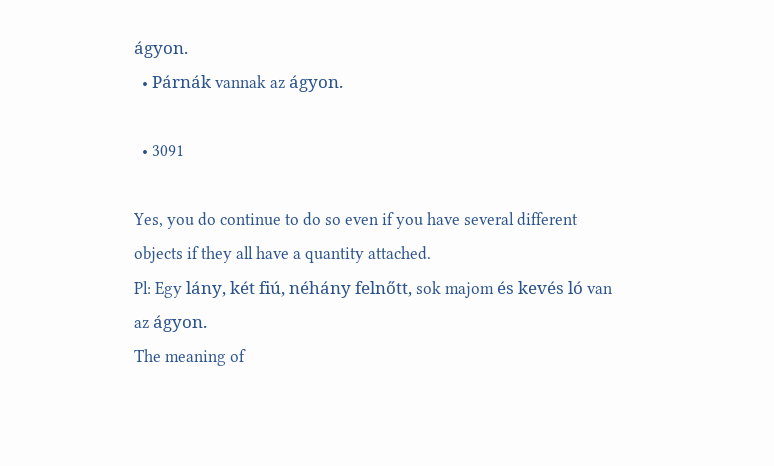ágyon.
  • Párnák vannak az ágyon.

  • 3091

Yes, you do continue to do so even if you have several different objects if they all have a quantity attached.
Pl: Egy lány, két fiú, néhány felnőtt, sok majom és kevés ló van az ágyon.
The meaning of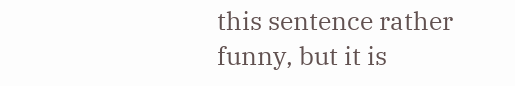this sentence rather funny, but it is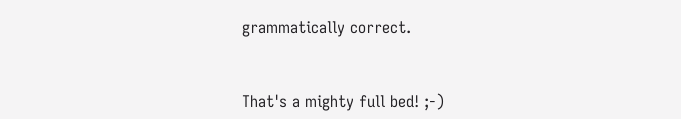grammatically correct.


That's a mighty full bed! ;-)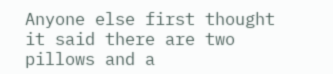Anyone else first thought it said there are two pillows and a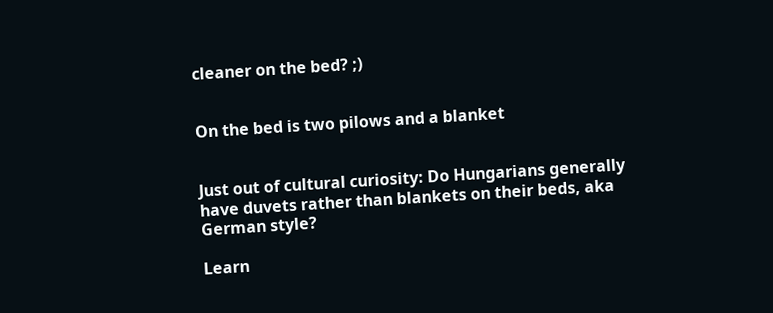cleaner on the bed? ;)


On the bed is two pilows and a blanket


Just out of cultural curiosity: Do Hungarians generally have duvets rather than blankets on their beds, aka German style?

Learn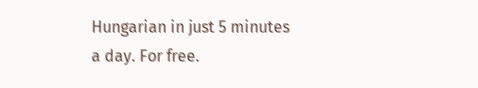Hungarian in just 5 minutes a day. For free.